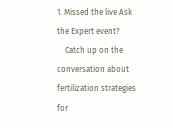1. Missed the live Ask the Expert event?
    Catch up on the conversation about fertilization strategies for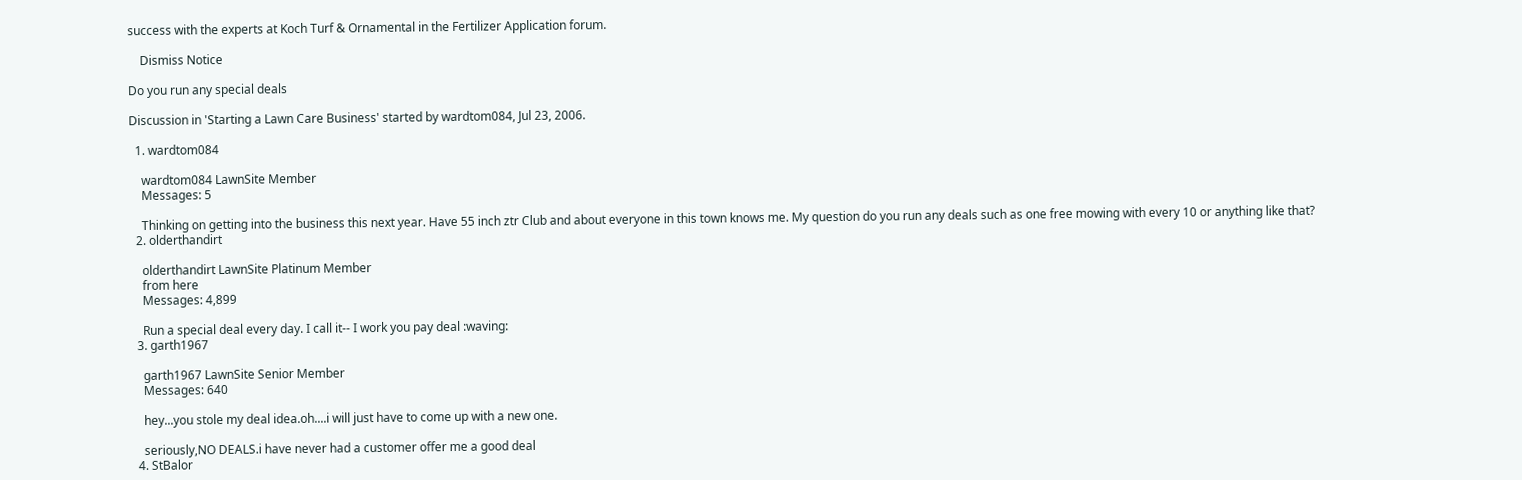success with the experts at Koch Turf & Ornamental in the Fertilizer Application forum.

    Dismiss Notice

Do you run any special deals

Discussion in 'Starting a Lawn Care Business' started by wardtom084, Jul 23, 2006.

  1. wardtom084

    wardtom084 LawnSite Member
    Messages: 5

    Thinking on getting into the business this next year. Have 55 inch ztr Club and about everyone in this town knows me. My question do you run any deals such as one free mowing with every 10 or anything like that?
  2. olderthandirt

    olderthandirt LawnSite Platinum Member
    from here
    Messages: 4,899

    Run a special deal every day. I call it-- I work you pay deal :waving:
  3. garth1967

    garth1967 LawnSite Senior Member
    Messages: 640

    hey...you stole my deal idea.oh....i will just have to come up with a new one.

    seriously,NO DEALS.i have never had a customer offer me a good deal
  4. StBalor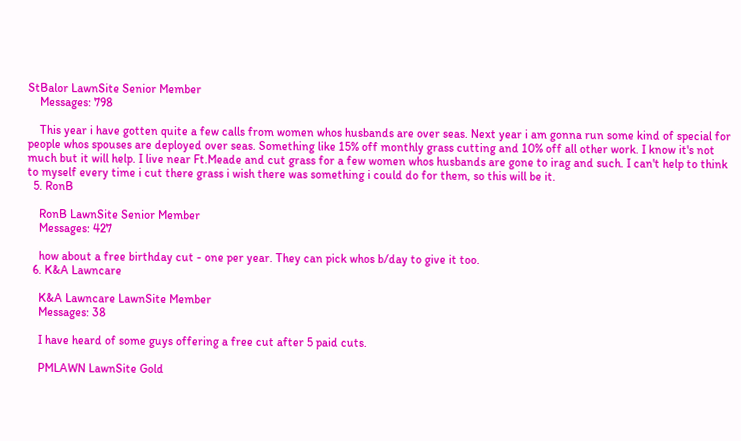StBalor LawnSite Senior Member
    Messages: 798

    This year i have gotten quite a few calls from women whos husbands are over seas. Next year i am gonna run some kind of special for people whos spouses are deployed over seas. Something like 15% off monthly grass cutting and 10% off all other work. I know it's not much but it will help. I live near Ft.Meade and cut grass for a few women whos husbands are gone to irag and such. I can't help to think to myself every time i cut there grass i wish there was something i could do for them, so this will be it.
  5. RonB

    RonB LawnSite Senior Member
    Messages: 427

    how about a free birthday cut - one per year. They can pick whos b/day to give it too.
  6. K&A Lawncare

    K&A Lawncare LawnSite Member
    Messages: 38

    I have heard of some guys offering a free cut after 5 paid cuts.

    PMLAWN LawnSite Gold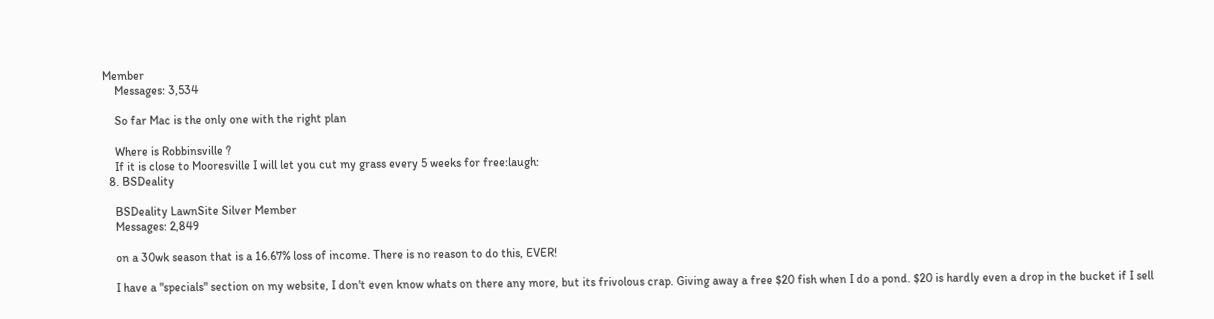Member
    Messages: 3,534

    So far Mac is the only one with the right plan

    Where is Robbinsville ?
    If it is close to Mooresville I will let you cut my grass every 5 weeks for free:laugh:
  8. BSDeality

    BSDeality LawnSite Silver Member
    Messages: 2,849

    on a 30wk season that is a 16.67% loss of income. There is no reason to do this, EVER!

    I have a "specials" section on my website, I don't even know whats on there any more, but its frivolous crap. Giving away a free $20 fish when I do a pond. $20 is hardly even a drop in the bucket if I sell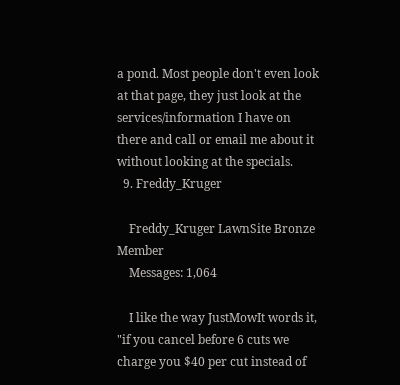a pond. Most people don't even look at that page, they just look at the services/information I have on there and call or email me about it without looking at the specials.
  9. Freddy_Kruger

    Freddy_Kruger LawnSite Bronze Member
    Messages: 1,064

    I like the way JustMowIt words it, "if you cancel before 6 cuts we charge you $40 per cut instead of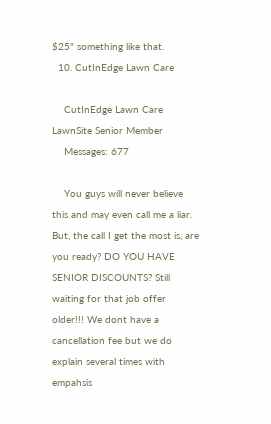$25" something like that.
  10. CutInEdge Lawn Care

    CutInEdge Lawn Care LawnSite Senior Member
    Messages: 677

    You guys will never believe this and may even call me a liar. But, the call I get the most is, are you ready? DO YOU HAVE SENIOR DISCOUNTS? Still waiting for that job offer older!!! We dont have a cancellation fee but we do explain several times with empahsis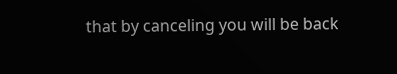that by canceling you will be back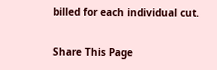billed for each individual cut.

Share This Page